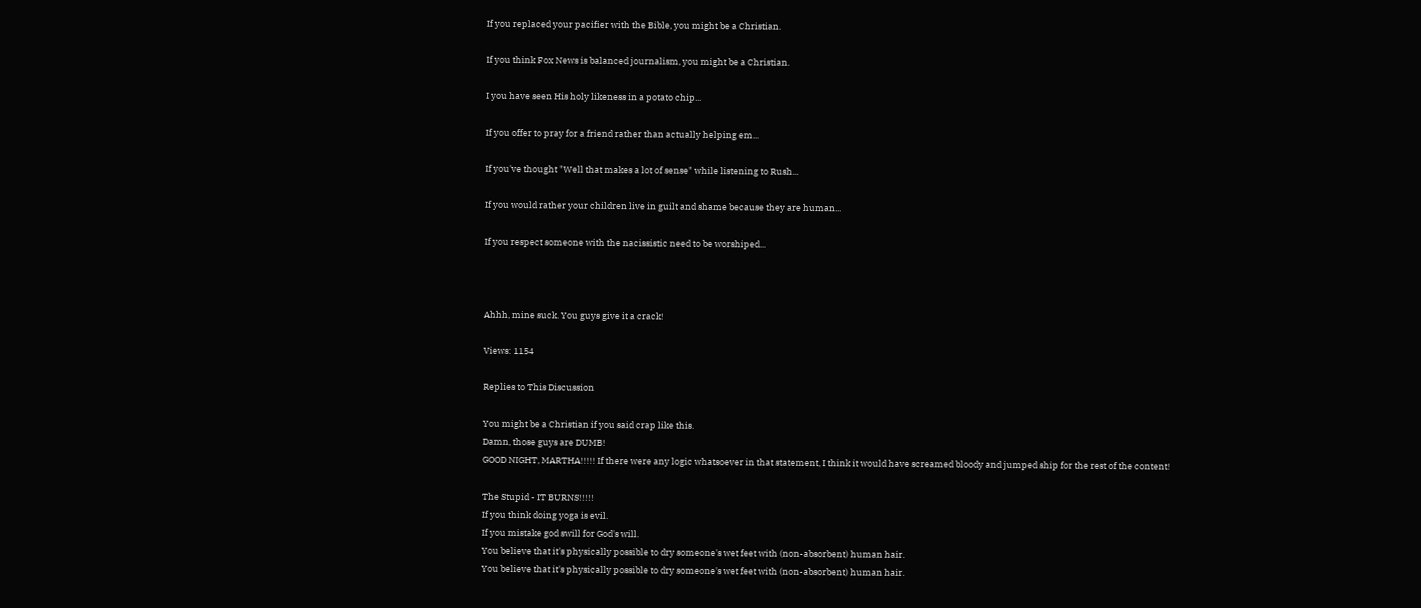If you replaced your pacifier with the Bible, you might be a Christian.

If you think Fox News is balanced journalism, you might be a Christian.

I you have seen His holy likeness in a potato chip...

If you offer to pray for a friend rather than actually helping em...

If you've thought "Well that makes a lot of sense" while listening to Rush...

If you would rather your children live in guilt and shame because they are human...

If you respect someone with the nacissistic need to be worshiped...



Ahhh, mine suck. You guys give it a crack!

Views: 1154

Replies to This Discussion

You might be a Christian if you said crap like this.
Damn, those guys are DUMB!
GOOD NIGHT, MARTHA!!!!! If there were any logic whatsoever in that statement, I think it would have screamed bloody and jumped ship for the rest of the content!

The Stupid - IT BURNS!!!!!
If you think doing yoga is evil.
If you mistake god swill for God's will.
You believe that it's physically possible to dry someone's wet feet with (non-absorbent) human hair.
You believe that it's physically possible to dry someone's wet feet with (non-absorbent) human hair.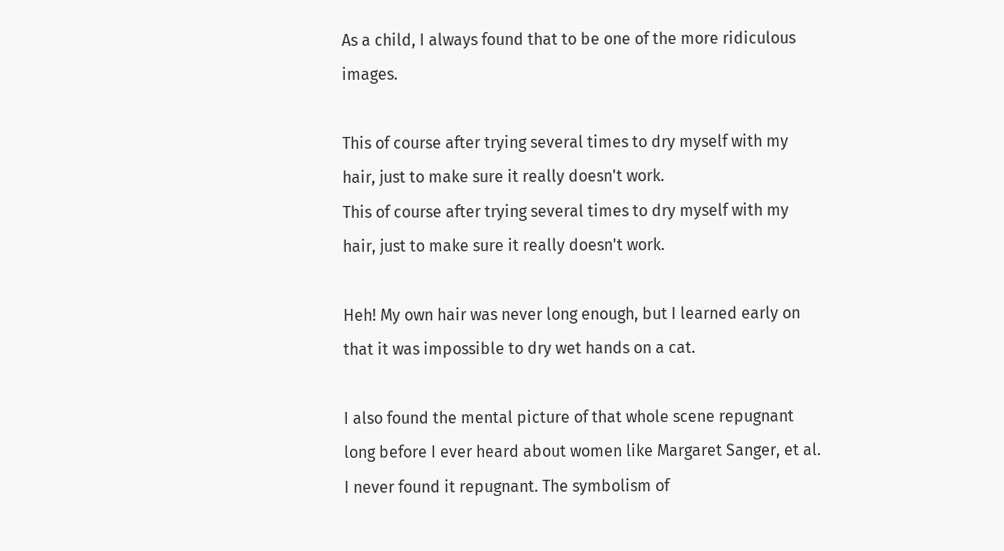As a child, I always found that to be one of the more ridiculous images.

This of course after trying several times to dry myself with my hair, just to make sure it really doesn't work.
This of course after trying several times to dry myself with my hair, just to make sure it really doesn't work.

Heh! My own hair was never long enough, but I learned early on that it was impossible to dry wet hands on a cat.

I also found the mental picture of that whole scene repugnant long before I ever heard about women like Margaret Sanger, et al.
I never found it repugnant. The symbolism of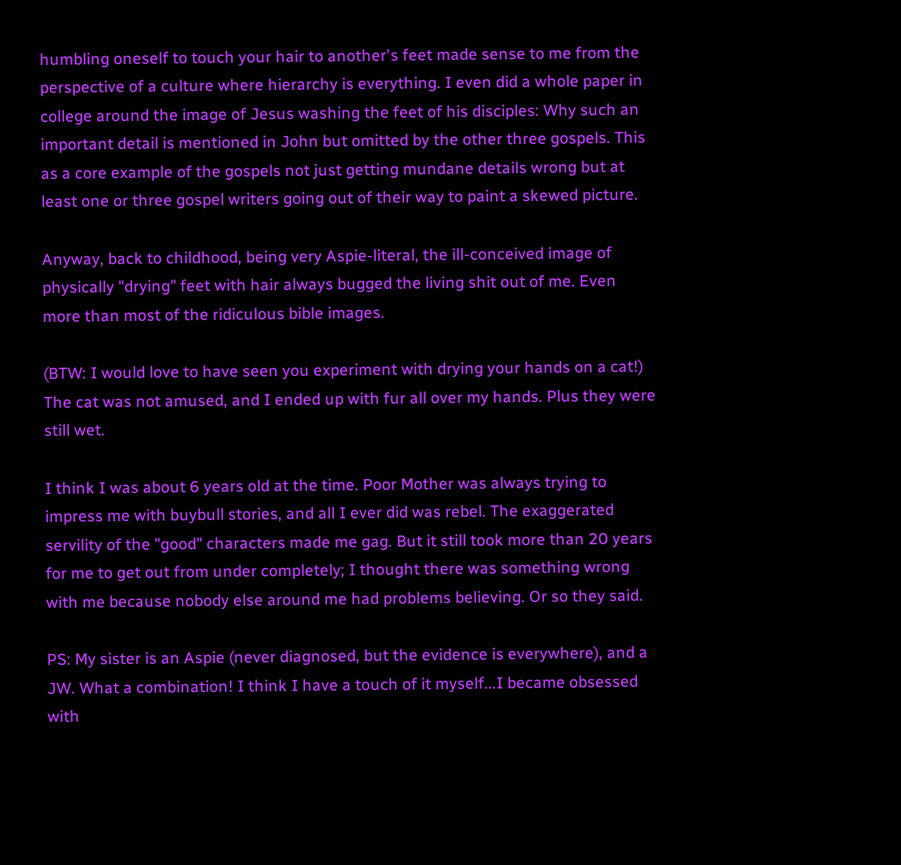humbling oneself to touch your hair to another's feet made sense to me from the perspective of a culture where hierarchy is everything. I even did a whole paper in college around the image of Jesus washing the feet of his disciples: Why such an important detail is mentioned in John but omitted by the other three gospels. This as a core example of the gospels not just getting mundane details wrong but at least one or three gospel writers going out of their way to paint a skewed picture.

Anyway, back to childhood, being very Aspie-literal, the ill-conceived image of physically "drying" feet with hair always bugged the living shit out of me. Even more than most of the ridiculous bible images.

(BTW: I would love to have seen you experiment with drying your hands on a cat!)
The cat was not amused, and I ended up with fur all over my hands. Plus they were still wet.

I think I was about 6 years old at the time. Poor Mother was always trying to impress me with buybull stories, and all I ever did was rebel. The exaggerated servility of the "good" characters made me gag. But it still took more than 20 years for me to get out from under completely; I thought there was something wrong with me because nobody else around me had problems believing. Or so they said.

PS: My sister is an Aspie (never diagnosed, but the evidence is everywhere), and a JW. What a combination! I think I have a touch of it myself...I became obsessed with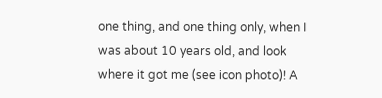one thing, and one thing only, when I was about 10 years old, and look where it got me (see icon photo)! A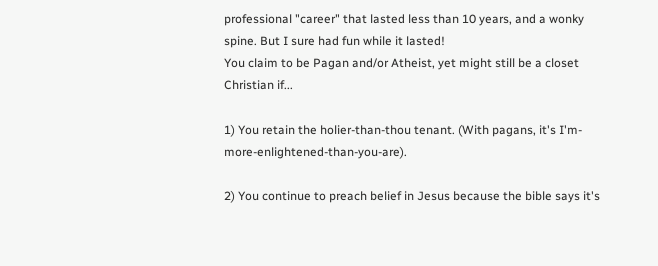professional "career" that lasted less than 10 years, and a wonky spine. But I sure had fun while it lasted!
You claim to be Pagan and/or Atheist, yet might still be a closet Christian if...

1) You retain the holier-than-thou tenant. (With pagans, it's I'm-more-enlightened-than-you-are).

2) You continue to preach belief in Jesus because the bible says it's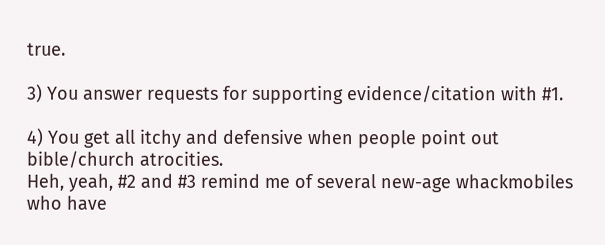true.

3) You answer requests for supporting evidence/citation with #1.

4) You get all itchy and defensive when people point out bible/church atrocities.
Heh, yeah, #2 and #3 remind me of several new-age whackmobiles who have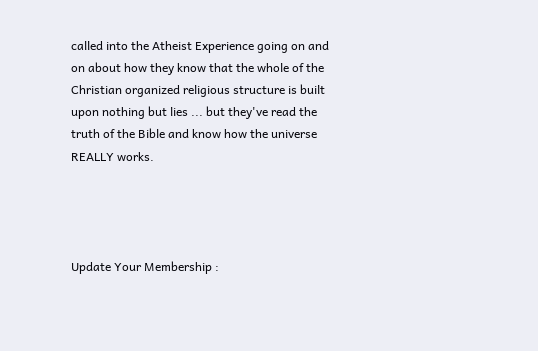called into the Atheist Experience going on and on about how they know that the whole of the Christian organized religious structure is built upon nothing but lies ... but they've read the truth of the Bible and know how the universe REALLY works.




Update Your Membership :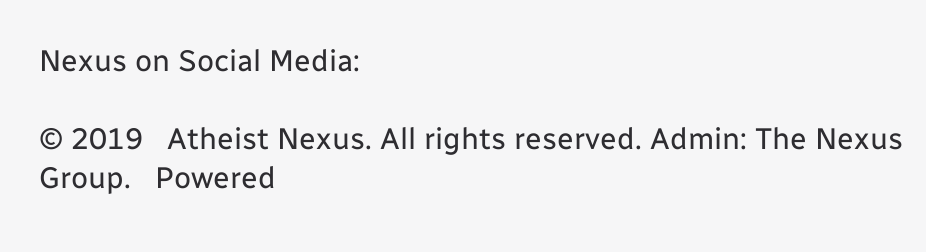Nexus on Social Media:

© 2019   Atheist Nexus. All rights reserved. Admin: The Nexus Group.   Powered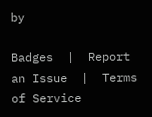by

Badges  |  Report an Issue  |  Terms of Service